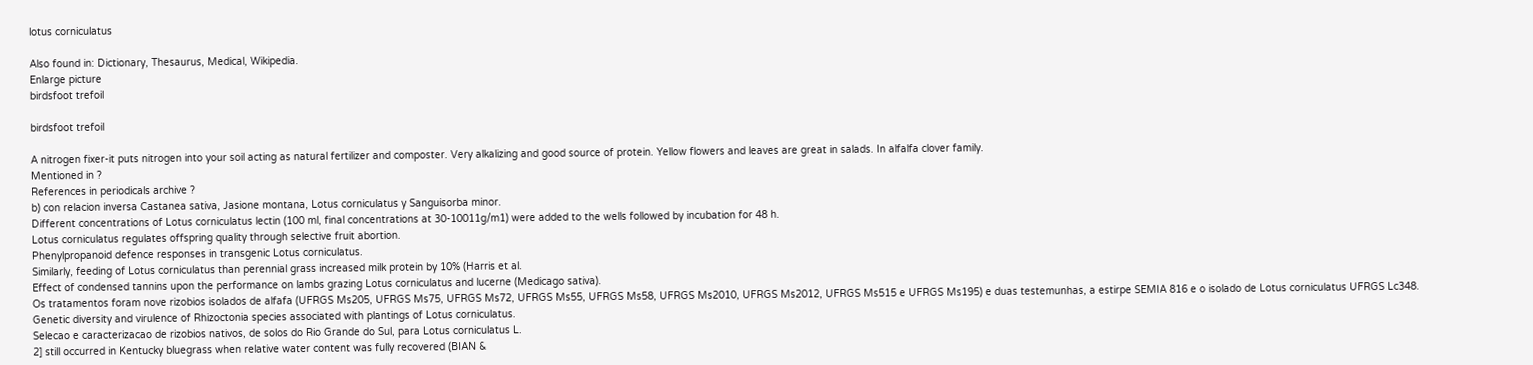lotus corniculatus

Also found in: Dictionary, Thesaurus, Medical, Wikipedia.
Enlarge picture
birdsfoot trefoil

birdsfoot trefoil

A nitrogen fixer-it puts nitrogen into your soil acting as natural fertilizer and composter. Very alkalizing and good source of protein. Yellow flowers and leaves are great in salads. In alfalfa clover family.
Mentioned in ?
References in periodicals archive ?
b) con relacion inversa Castanea sativa, Jasione montana, Lotus corniculatus y Sanguisorba minor.
Different concentrations of Lotus corniculatus lectin (100 ml, final concentrations at 30-10011g/m1) were added to the wells followed by incubation for 48 h.
Lotus corniculatus regulates offspring quality through selective fruit abortion.
Phenylpropanoid defence responses in transgenic Lotus corniculatus.
Similarly, feeding of Lotus corniculatus than perennial grass increased milk protein by 10% (Harris et al.
Effect of condensed tannins upon the performance on lambs grazing Lotus corniculatus and lucerne (Medicago sativa).
Os tratamentos foram nove rizobios isolados de alfafa (UFRGS Ms205, UFRGS Ms75, UFRGS Ms72, UFRGS Ms55, UFRGS Ms58, UFRGS Ms2010, UFRGS Ms2012, UFRGS Ms515 e UFRGS Ms195) e duas testemunhas, a estirpe SEMIA 816 e o isolado de Lotus corniculatus UFRGS Lc348.
Genetic diversity and virulence of Rhizoctonia species associated with plantings of Lotus corniculatus.
Selecao e caracterizacao de rizobios nativos, de solos do Rio Grande do Sul, para Lotus corniculatus L.
2] still occurred in Kentucky bluegrass when relative water content was fully recovered (BIAN &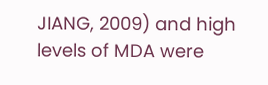JIANG, 2009) and high levels of MDA were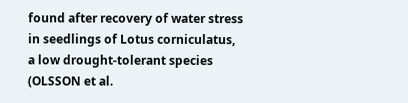found after recovery of water stress in seedlings of Lotus corniculatus, a low drought-tolerant species (OLSSON et al.